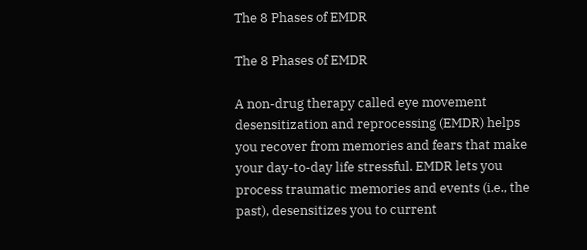The 8 Phases of EMDR

The 8 Phases of EMDR

A non-drug therapy called eye movement desensitization and reprocessing (EMDR) helps you recover from memories and fears that make your day-to-day life stressful. EMDR lets you process traumatic memories and events (i.e., the past), desensitizes you to current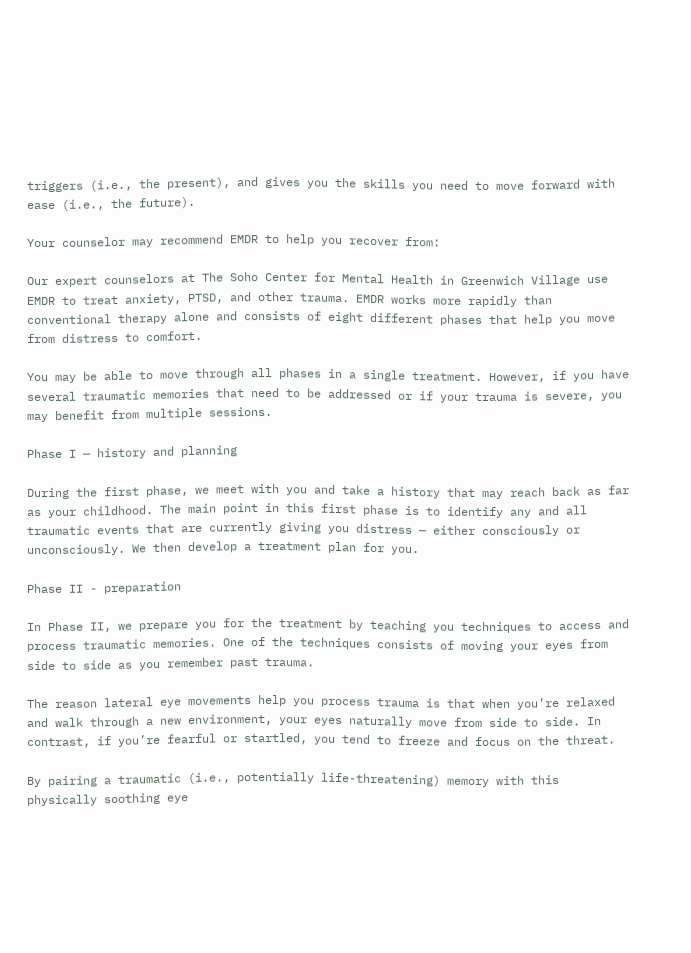triggers (i.e., the present), and gives you the skills you need to move forward with ease (i.e., the future).

Your counselor may recommend EMDR to help you recover from:

Our expert counselors at The Soho Center for Mental Health in Greenwich Village use EMDR to treat anxiety, PTSD, and other trauma. EMDR works more rapidly than conventional therapy alone and consists of eight different phases that help you move from distress to comfort.

You may be able to move through all phases in a single treatment. However, if you have several traumatic memories that need to be addressed or if your trauma is severe, you may benefit from multiple sessions.

Phase I — history and planning

During the first phase, we meet with you and take a history that may reach back as far as your childhood. The main point in this first phase is to identify any and all traumatic events that are currently giving you distress — either consciously or unconsciously. We then develop a treatment plan for you.

Phase II - preparation

In Phase II, we prepare you for the treatment by teaching you techniques to access and process traumatic memories. One of the techniques consists of moving your eyes from side to side as you remember past trauma.

The reason lateral eye movements help you process trauma is that when you’re relaxed and walk through a new environment, your eyes naturally move from side to side. In contrast, if you’re fearful or startled, you tend to freeze and focus on the threat.

By pairing a traumatic (i.e., potentially life-threatening) memory with this physically soothing eye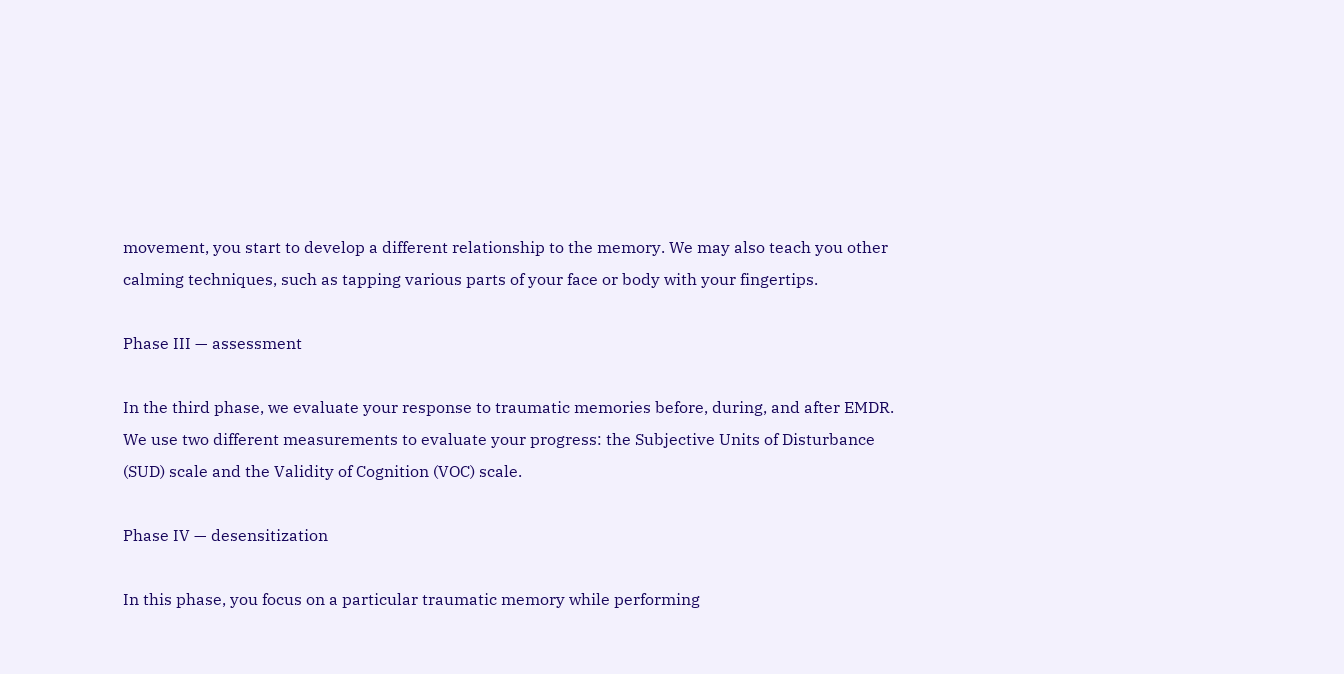movement, you start to develop a different relationship to the memory. We may also teach you other calming techniques, such as tapping various parts of your face or body with your fingertips.

Phase III — assessment

In the third phase, we evaluate your response to traumatic memories before, during, and after EMDR. We use two different measurements to evaluate your progress: the Subjective Units of Disturbance (SUD) scale and the Validity of Cognition (VOC) scale.

Phase IV — desensitization

In this phase, you focus on a particular traumatic memory while performing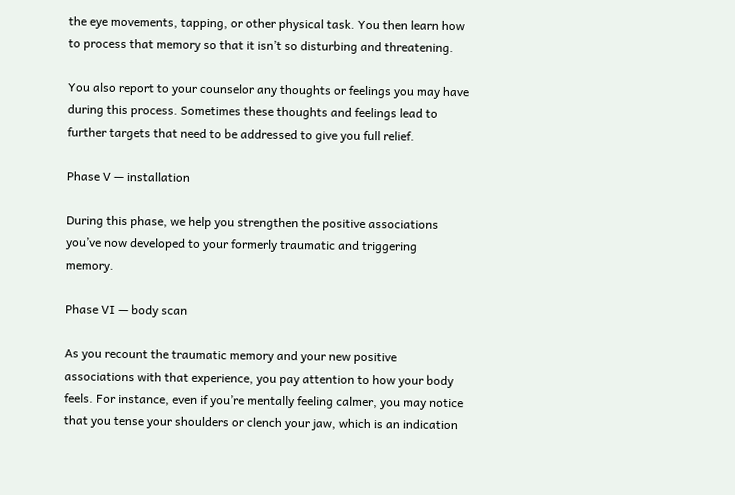the eye movements, tapping, or other physical task. You then learn how to process that memory so that it isn’t so disturbing and threatening.

You also report to your counselor any thoughts or feelings you may have during this process. Sometimes these thoughts and feelings lead to further targets that need to be addressed to give you full relief.

Phase V — installation

During this phase, we help you strengthen the positive associations you’ve now developed to your formerly traumatic and triggering memory.

Phase VI — body scan

As you recount the traumatic memory and your new positive associations with that experience, you pay attention to how your body feels. For instance, even if you’re mentally feeling calmer, you may notice that you tense your shoulders or clench your jaw, which is an indication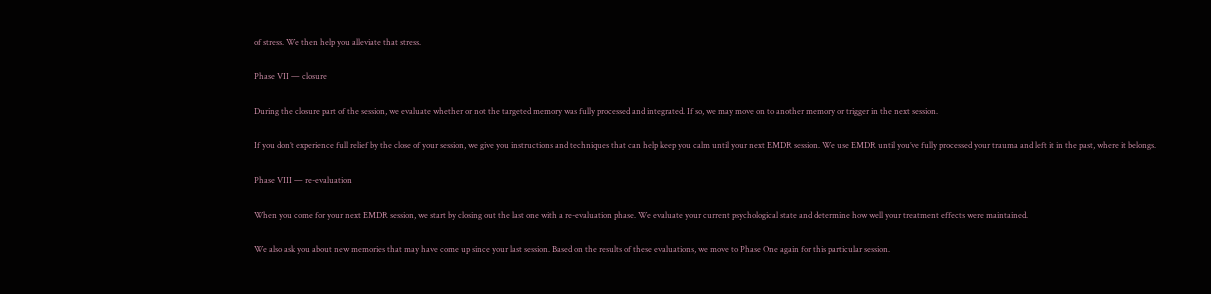of stress. We then help you alleviate that stress.

Phase VII — closure

During the closure part of the session, we evaluate whether or not the targeted memory was fully processed and integrated. If so, we may move on to another memory or trigger in the next session.

If you don’t experience full relief by the close of your session, we give you instructions and techniques that can help keep you calm until your next EMDR session. We use EMDR until you’ve fully processed your trauma and left it in the past, where it belongs.

Phase VIII — re-evaluation

When you come for your next EMDR session, we start by closing out the last one with a re-evaluation phase. We evaluate your current psychological state and determine how well your treatment effects were maintained.

We also ask you about new memories that may have come up since your last session. Based on the results of these evaluations, we move to Phase One again for this particular session.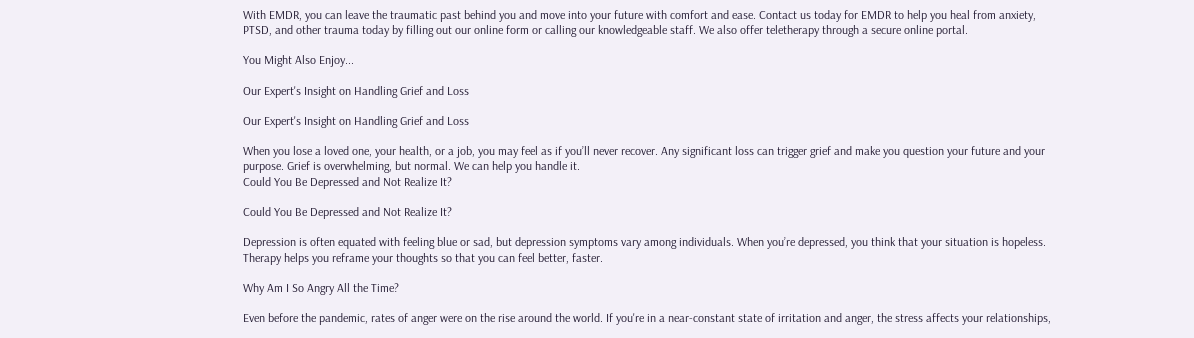With EMDR, you can leave the traumatic past behind you and move into your future with comfort and ease. Contact us today for EMDR to help you heal from anxiety, PTSD, and other trauma today by filling out our online form or calling our knowledgeable staff. We also offer teletherapy through a secure online portal.

You Might Also Enjoy...

Our Expert's Insight on Handling Grief and Loss

Our Expert's Insight on Handling Grief and Loss

When you lose a loved one, your health, or a job, you may feel as if you’ll never recover. Any significant loss can trigger grief and make you question your future and your purpose. Grief is overwhelming, but normal. We can help you handle it.
Could You Be Depressed and Not Realize It?

Could You Be Depressed and Not Realize It?

Depression is often equated with feeling blue or sad, but depression symptoms vary among individuals. When you’re depressed, you think that your situation is hopeless. Therapy helps you reframe your thoughts so that you can feel better, faster.

Why Am I So Angry All the Time?

Even before the pandemic, rates of anger were on the rise around the world. If you're in a near-constant state of irritation and anger, the stress affects your relationships,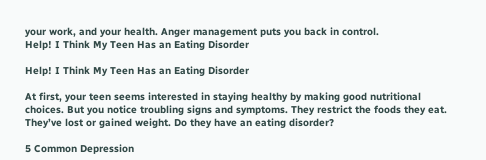your work, and your health. Anger management puts you back in control.
Help! I Think My Teen Has an Eating Disorder

Help! I Think My Teen Has an Eating Disorder

At first, your teen seems interested in staying healthy by making good nutritional choices. But you notice troubling signs and symptoms. They restrict the foods they eat. They’ve lost or gained weight. Do they have an eating disorder?

5 Common Depression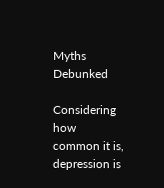Myths Debunked

Considering how common it is, depression is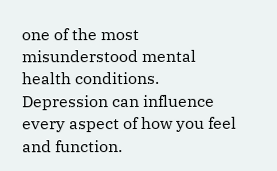one of the most misunderstood mental health conditions. Depression can influence every aspect of how you feel and function.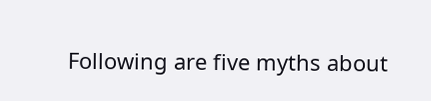Following are five myths about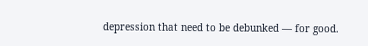depression that need to be debunked — for good.